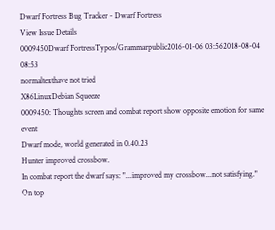Dwarf Fortress Bug Tracker - Dwarf Fortress
View Issue Details
0009450Dwarf FortressTypos/Grammarpublic2016-01-06 03:562018-08-04 08:53
normaltexthave not tried
X86LinuxDebian Squeeze
0009450: Thoughts screen and combat report show opposite emotion for same event
Dwarf mode, world generated in 0.40.23
Hunter improved crossbow.
In combat report the dwarf says: "...improved my crossbow...not satisfying."
On top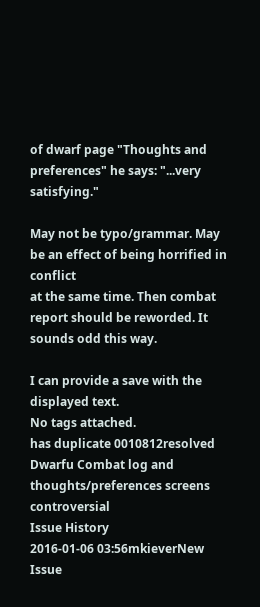of dwarf page "Thoughts and preferences" he says: "...very satisfying."

May not be typo/grammar. May be an effect of being horrified in conflict
at the same time. Then combat report should be reworded. It sounds odd this way.

I can provide a save with the displayed text.
No tags attached.
has duplicate 0010812resolved Dwarfu Combat log and thoughts/preferences screens controversial
Issue History
2016-01-06 03:56mkieverNew Issue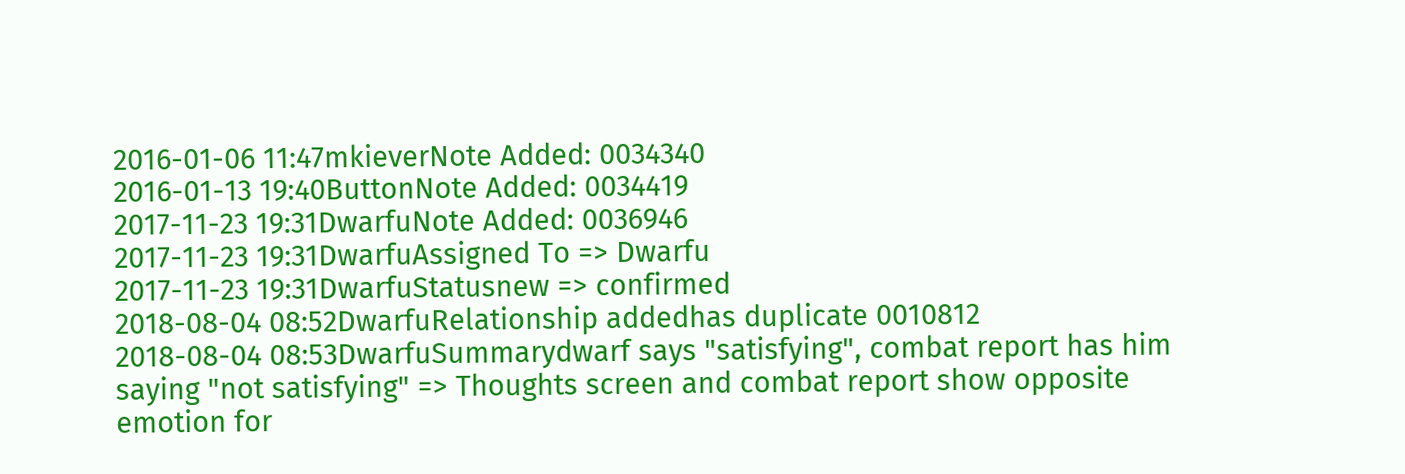2016-01-06 11:47mkieverNote Added: 0034340
2016-01-13 19:40ButtonNote Added: 0034419
2017-11-23 19:31DwarfuNote Added: 0036946
2017-11-23 19:31DwarfuAssigned To => Dwarfu
2017-11-23 19:31DwarfuStatusnew => confirmed
2018-08-04 08:52DwarfuRelationship addedhas duplicate 0010812
2018-08-04 08:53DwarfuSummarydwarf says "satisfying", combat report has him saying "not satisfying" => Thoughts screen and combat report show opposite emotion for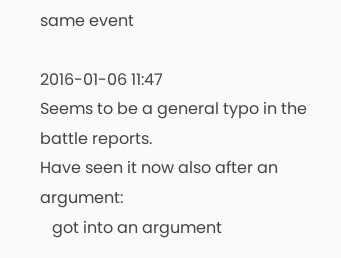same event

2016-01-06 11:47
Seems to be a general typo in the battle reports.
Have seen it now also after an argument:
   got into an argument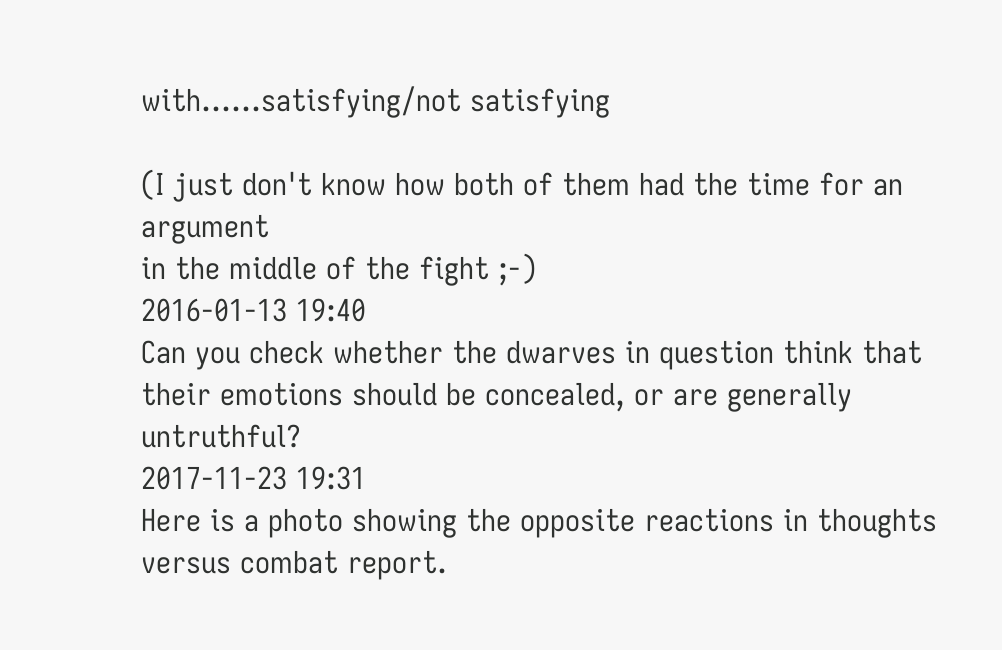with......satisfying/not satisfying

(I just don't know how both of them had the time for an argument
in the middle of the fight ;-)
2016-01-13 19:40
Can you check whether the dwarves in question think that their emotions should be concealed, or are generally untruthful?
2017-11-23 19:31
Here is a photo showing the opposite reactions in thoughts versus combat report.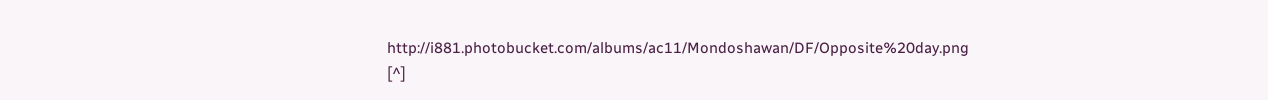http://i881.photobucket.com/albums/ac11/Mondoshawan/DF/Opposite%20day.png [^]